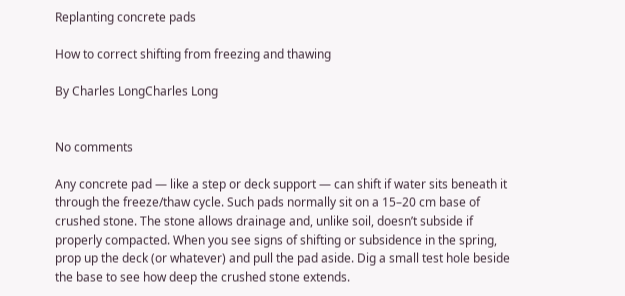Replanting concrete pads

How to correct shifting from freezing and thawing

By Charles LongCharles Long


No comments

Any concrete pad — like a step or deck support — can shift if water sits beneath it through the freeze/thaw cycle. Such pads normally sit on a 15–20 cm base of crushed stone. The stone allows drainage and, unlike soil, doesn’t subside if properly compacted. When you see signs of shifting or subsidence in the spring, prop up the deck (or whatever) and pull the pad aside. Dig a small test hole beside the base to see how deep the crushed stone extends.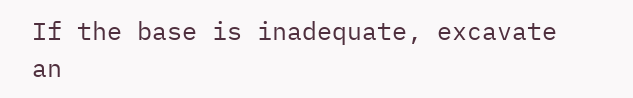If the base is inadequate, excavate an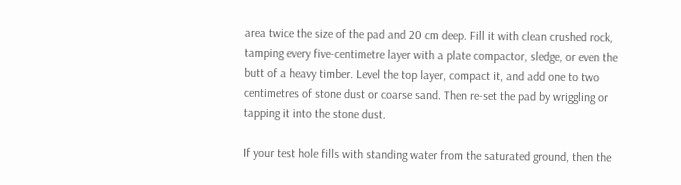area twice the size of the pad and 20 cm deep. Fill it with clean crushed rock, tamping every five-centimetre layer with a plate compactor, sledge, or even the butt of a heavy timber. Level the top layer, compact it, and add one to two centimetres of stone dust or coarse sand. Then re-set the pad by wriggling or tapping it into the stone dust.

If your test hole fills with standing water from the saturated ground, then the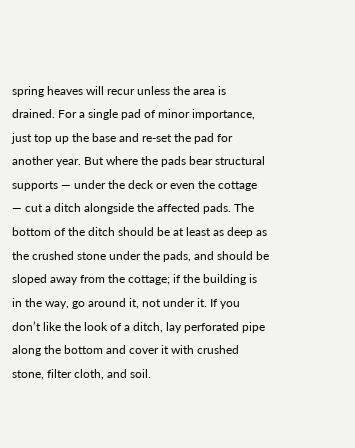spring heaves will recur unless the area is drained. For a single pad of minor importance, just top up the base and re-set the pad for another year. But where the pads bear structural supports — under the deck or even the cottage — cut a ditch alongside the affected pads. The bottom of the ditch should be at least as deep as the crushed stone under the pads, and should be sloped away from the cottage; if the building is in the way, go around it, not under it. If you don’t like the look of a ditch, lay perforated pipe along the bottom and cover it with crushed stone, filter cloth, and soil.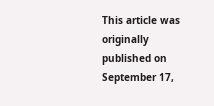This article was originally published on September 17,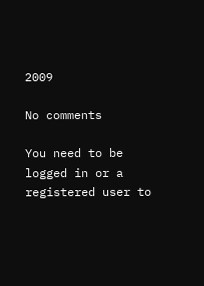2009

No comments

You need to be logged in or a registered user to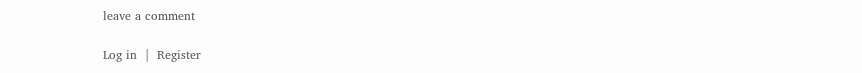leave a comment

Log in  |  Register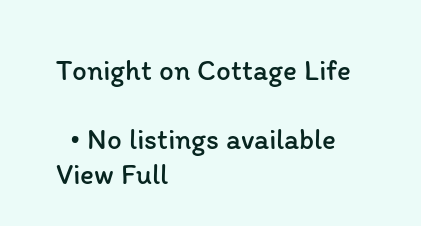Tonight on Cottage Life

  • No listings available
View Full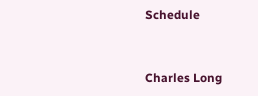Schedule


Charles Long